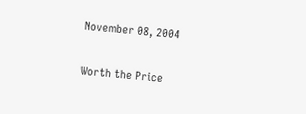November 08, 2004

Worth the Price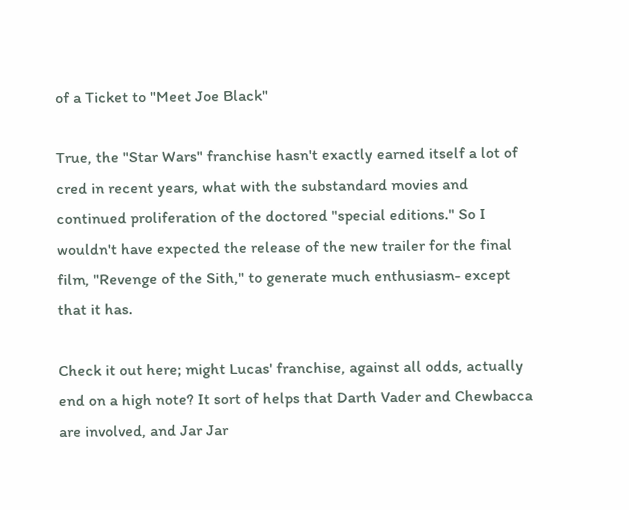of a Ticket to "Meet Joe Black"

True, the "Star Wars" franchise hasn't exactly earned itself a lot of cred in recent years, what with the substandard movies and continued proliferation of the doctored "special editions." So I wouldn't have expected the release of the new trailer for the final film, "Revenge of the Sith," to generate much enthusiasm- except that it has.

Check it out here; might Lucas' franchise, against all odds, actually end on a high note? It sort of helps that Darth Vader and Chewbacca are involved, and Jar Jar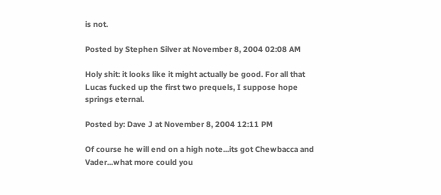is not.

Posted by Stephen Silver at November 8, 2004 02:08 AM

Holy shit: it looks like it might actually be good. For all that Lucas fucked up the first two prequels, I suppose hope springs eternal.

Posted by: Dave J at November 8, 2004 12:11 PM

Of course he will end on a high note...its got Chewbacca and Vader...what more could you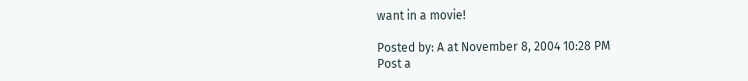want in a movie!

Posted by: A at November 8, 2004 10:28 PM
Post a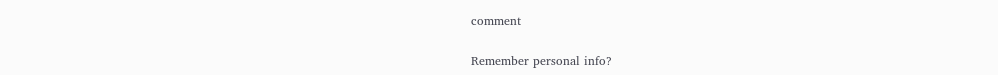comment

Remember personal info?